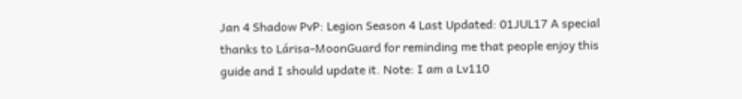Jan 4 Shadow PvP: Legion Season 4 Last Updated: 01JUL17 A special thanks to Lárisa-MoonGuard for reminding me that people enjoy this guide and I should update it. Note: I am a Lv110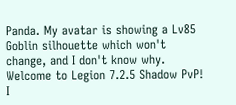Panda. My avatar is showing a Lv85 Goblin silhouette which won't change, and I don't know why. Welcome to Legion 7.2.5 Shadow PvP! I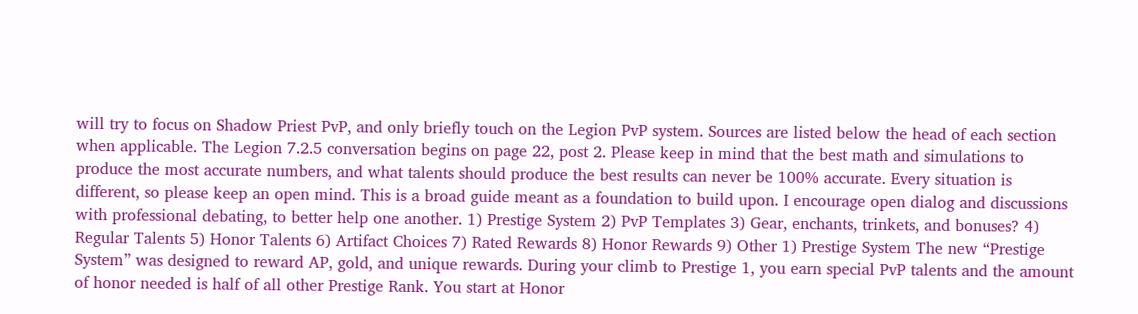will try to focus on Shadow Priest PvP, and only briefly touch on the Legion PvP system. Sources are listed below the head of each section when applicable. The Legion 7.2.5 conversation begins on page 22, post 2. Please keep in mind that the best math and simulations to produce the most accurate numbers, and what talents should produce the best results can never be 100% accurate. Every situation is different, so please keep an open mind. This is a broad guide meant as a foundation to build upon. I encourage open dialog and discussions with professional debating, to better help one another. 1) Prestige System 2) PvP Templates 3) Gear, enchants, trinkets, and bonuses? 4) Regular Talents 5) Honor Talents 6) Artifact Choices 7) Rated Rewards 8) Honor Rewards 9) Other 1) Prestige System The new “Prestige System” was designed to reward AP, gold, and unique rewards. During your climb to Prestige 1, you earn special PvP talents and the amount of honor needed is half of all other Prestige Rank. You start at Honor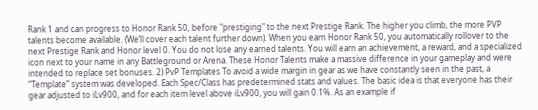Rank 1 and can progress to Honor Rank 50, before "prestiging" to the next Prestige Rank. The higher you climb, the more PVP talents become available. (We’ll cover each talent further down). When you earn Honor Rank 50, you automatically rollover to the next Prestige Rank and Honor level 0. You do not lose any earned talents. You will earn an achievement, a reward, and a specialized icon next to your name in any Battleground or Arena. These Honor Talents make a massive difference in your gameplay and were intended to replace set bonuses. 2) PvP Templates To avoid a wide margin in gear as we have constantly seen in the past, a “Template” system was developed. Each Spec/Class has predetermined stats and values. The basic idea is that everyone has their gear adjusted to iLv900, and for each item level above iLv900, you will gain 0.1%. As an example if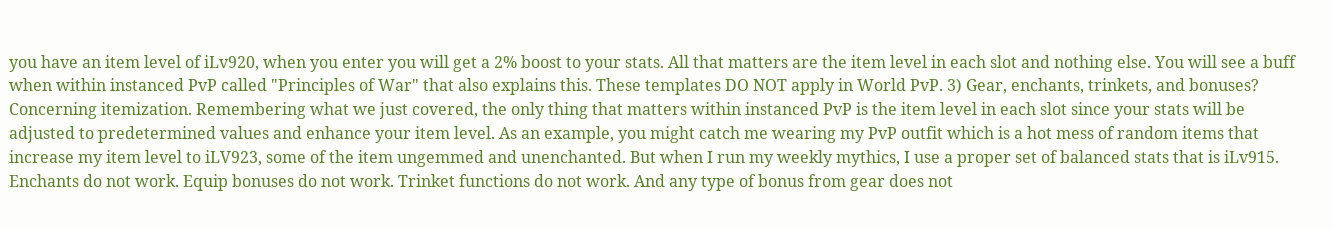you have an item level of iLv920, when you enter you will get a 2% boost to your stats. All that matters are the item level in each slot and nothing else. You will see a buff when within instanced PvP called "Principles of War" that also explains this. These templates DO NOT apply in World PvP. 3) Gear, enchants, trinkets, and bonuses? Concerning itemization. Remembering what we just covered, the only thing that matters within instanced PvP is the item level in each slot since your stats will be adjusted to predetermined values and enhance your item level. As an example, you might catch me wearing my PvP outfit which is a hot mess of random items that increase my item level to iLV923, some of the item ungemmed and unenchanted. But when I run my weekly mythics, I use a proper set of balanced stats that is iLv915. Enchants do not work. Equip bonuses do not work. Trinket functions do not work. And any type of bonus from gear does not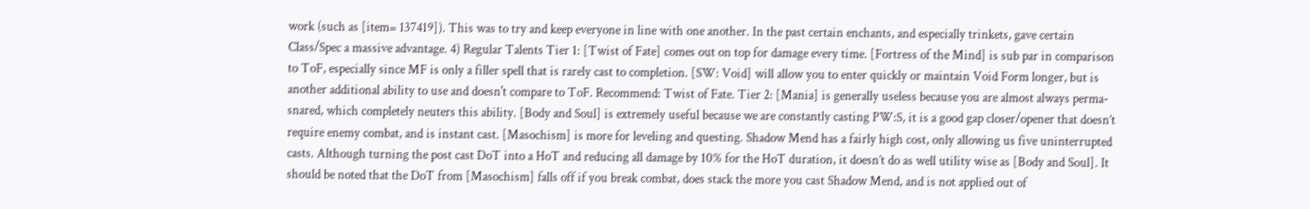work (such as [item= 137419]). This was to try and keep everyone in line with one another. In the past certain enchants, and especially trinkets, gave certain Class/Spec a massive advantage. 4) Regular Talents Tier 1: [Twist of Fate] comes out on top for damage every time. [Fortress of the Mind] is sub par in comparison to ToF, especially since MF is only a filler spell that is rarely cast to completion. [SW: Void] will allow you to enter quickly or maintain Void Form longer, but is another additional ability to use and doesn't compare to ToF. Recommend: Twist of Fate. Tier 2: [Mania] is generally useless because you are almost always perma-snared, which completely neuters this ability. [Body and Soul] is extremely useful because we are constantly casting PW:S, it is a good gap closer/opener that doesn’t require enemy combat, and is instant cast. [Masochism] is more for leveling and questing. Shadow Mend has a fairly high cost, only allowing us five uninterrupted casts. Although turning the post cast DoT into a HoT and reducing all damage by 10% for the HoT duration, it doesn’t do as well utility wise as [Body and Soul]. It should be noted that the DoT from [Masochism] falls off if you break combat, does stack the more you cast Shadow Mend, and is not applied out of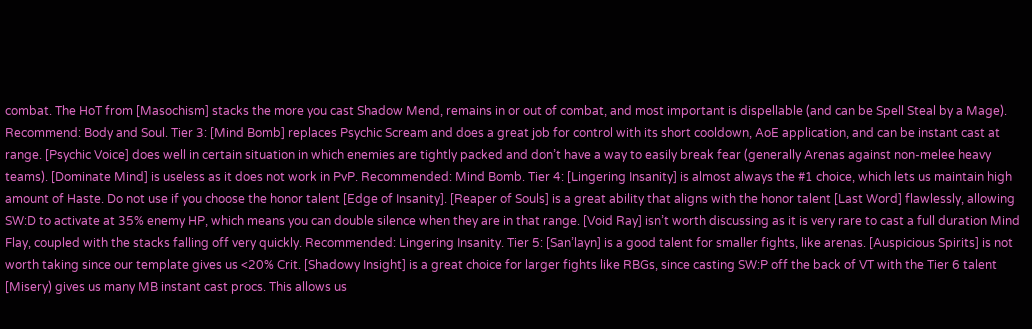combat. The HoT from [Masochism] stacks the more you cast Shadow Mend, remains in or out of combat, and most important is dispellable (and can be Spell Steal by a Mage). Recommend: Body and Soul. Tier 3: [Mind Bomb] replaces Psychic Scream and does a great job for control with its short cooldown, AoE application, and can be instant cast at range. [Psychic Voice] does well in certain situation in which enemies are tightly packed and don’t have a way to easily break fear (generally Arenas against non-melee heavy teams). [Dominate Mind] is useless as it does not work in PvP. Recommended: Mind Bomb. Tier 4: [Lingering Insanity] is almost always the #1 choice, which lets us maintain high amount of Haste. Do not use if you choose the honor talent [Edge of Insanity]. [Reaper of Souls] is a great ability that aligns with the honor talent [Last Word] flawlessly, allowing SW:D to activate at 35% enemy HP, which means you can double silence when they are in that range. [Void Ray] isn’t worth discussing as it is very rare to cast a full duration Mind Flay, coupled with the stacks falling off very quickly. Recommended: Lingering Insanity. Tier 5: [San’layn] is a good talent for smaller fights, like arenas. [Auspicious Spirits] is not worth taking since our template gives us <20% Crit. [Shadowy Insight] is a great choice for larger fights like RBGs, since casting SW:P off the back of VT with the Tier 6 talent [Misery) gives us many MB instant cast procs. This allows us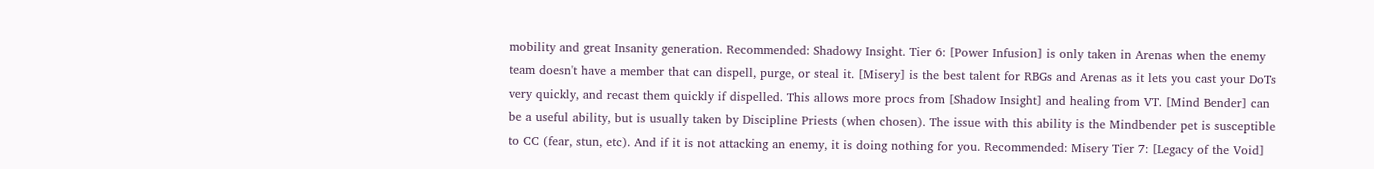mobility and great Insanity generation. Recommended: Shadowy Insight. Tier 6: [Power Infusion] is only taken in Arenas when the enemy team doesn't have a member that can dispell, purge, or steal it. [Misery] is the best talent for RBGs and Arenas as it lets you cast your DoTs very quickly, and recast them quickly if dispelled. This allows more procs from [Shadow Insight] and healing from VT. [Mind Bender] can be a useful ability, but is usually taken by Discipline Priests (when chosen). The issue with this ability is the Mindbender pet is susceptible to CC (fear, stun, etc). And if it is not attacking an enemy, it is doing nothing for you. Recommended: Misery Tier 7: [Legacy of the Void]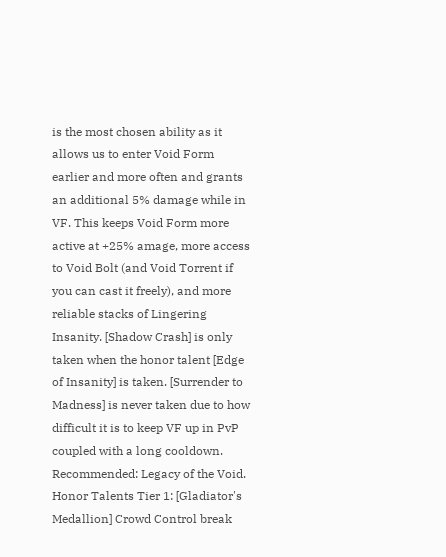is the most chosen ability as it allows us to enter Void Form earlier and more often and grants an additional 5% damage while in VF. This keeps Void Form more active at +25% amage, more access to Void Bolt (and Void Torrent if you can cast it freely), and more reliable stacks of Lingering Insanity. [Shadow Crash] is only taken when the honor talent [Edge of Insanity] is taken. [Surrender to Madness] is never taken due to how difficult it is to keep VF up in PvP coupled with a long cooldown. Recommended: Legacy of the Void. Honor Talents Tier 1: [Gladiator's Medallion] Crowd Control break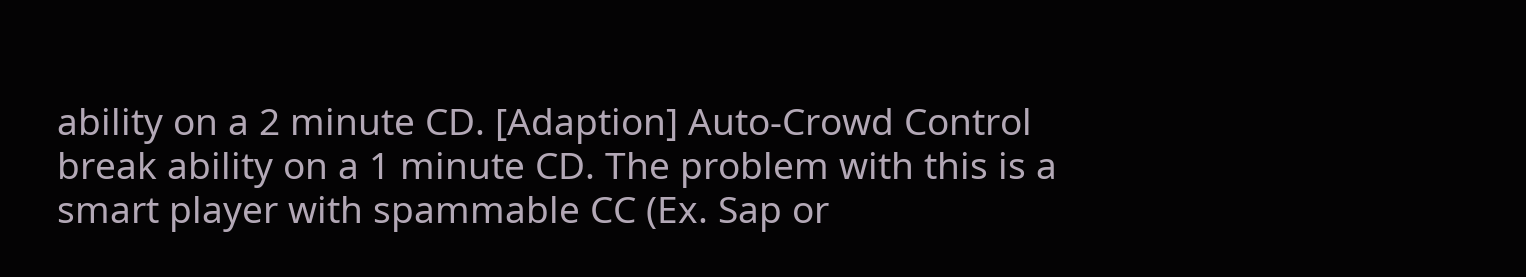ability on a 2 minute CD. [Adaption] Auto-Crowd Control break ability on a 1 minute CD. The problem with this is a smart player with spammable CC (Ex. Sap or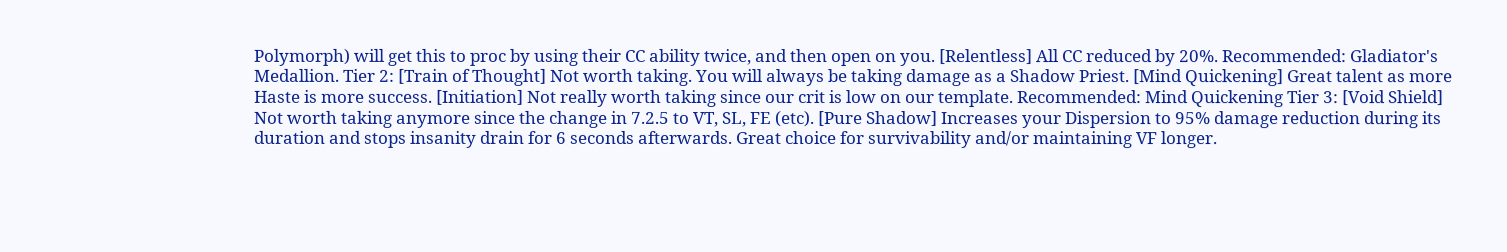Polymorph) will get this to proc by using their CC ability twice, and then open on you. [Relentless] All CC reduced by 20%. Recommended: Gladiator's Medallion. Tier 2: [Train of Thought] Not worth taking. You will always be taking damage as a Shadow Priest. [Mind Quickening] Great talent as more Haste is more success. [Initiation] Not really worth taking since our crit is low on our template. Recommended: Mind Quickening Tier 3: [Void Shield] Not worth taking anymore since the change in 7.2.5 to VT, SL, FE (etc). [Pure Shadow] Increases your Dispersion to 95% damage reduction during its duration and stops insanity drain for 6 seconds afterwards. Great choice for survivability and/or maintaining VF longer.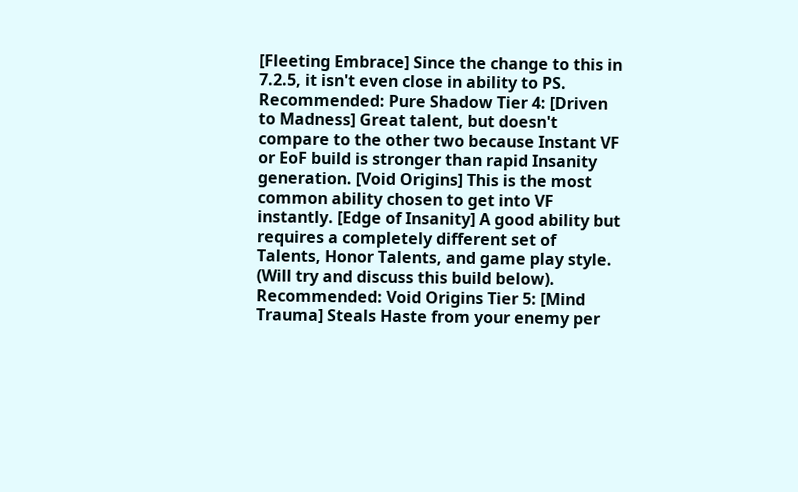[Fleeting Embrace] Since the change to this in 7.2.5, it isn't even close in ability to PS. Recommended: Pure Shadow Tier 4: [Driven to Madness] Great talent, but doesn't compare to the other two because Instant VF or EoF build is stronger than rapid Insanity generation. [Void Origins] This is the most common ability chosen to get into VF instantly. [Edge of Insanity] A good ability but requires a completely different set of Talents, Honor Talents, and game play style. (Will try and discuss this build below). Recommended: Void Origins Tier 5: [Mind Trauma] Steals Haste from your enemy per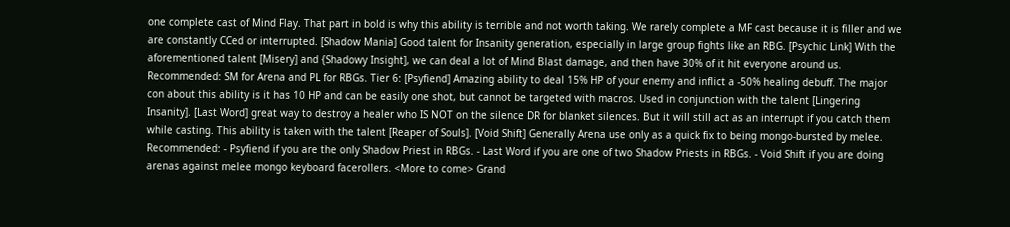one complete cast of Mind Flay. That part in bold is why this ability is terrible and not worth taking. We rarely complete a MF cast because it is filler and we are constantly CCed or interrupted. [Shadow Mania] Good talent for Insanity generation, especially in large group fights like an RBG. [Psychic Link] With the aforementioned talent [Misery] and {Shadowy Insight], we can deal a lot of Mind Blast damage, and then have 30% of it hit everyone around us. Recommended: SM for Arena and PL for RBGs. Tier 6: [Psyfiend] Amazing ability to deal 15% HP of your enemy and inflict a -50% healing debuff. The major con about this ability is it has 10 HP and can be easily one shot, but cannot be targeted with macros. Used in conjunction with the talent [Lingering Insanity]. [Last Word] great way to destroy a healer who IS NOT on the silence DR for blanket silences. But it will still act as an interrupt if you catch them while casting. This ability is taken with the talent [Reaper of Souls]. [Void Shift] Generally Arena use only as a quick fix to being mongo-bursted by melee. Recommended: - Psyfiend if you are the only Shadow Priest in RBGs. - Last Word if you are one of two Shadow Priests in RBGs. - Void Shift if you are doing arenas against melee mongo keyboard facerollers. <More to come> Grand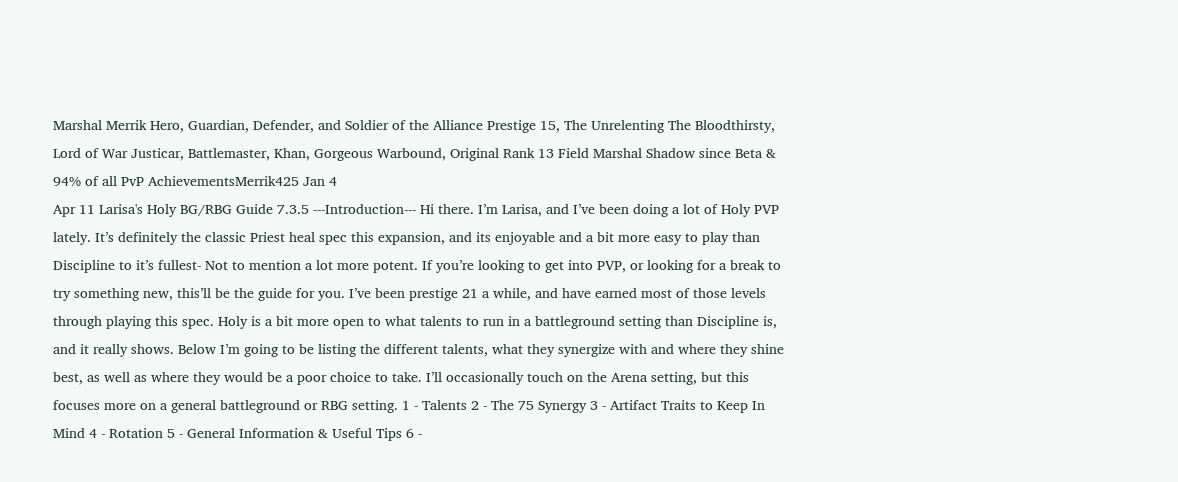Marshal Merrik Hero, Guardian, Defender, and Soldier of the Alliance Prestige 15, The Unrelenting The Bloodthirsty, Lord of War Justicar, Battlemaster, Khan, Gorgeous Warbound, Original Rank 13 Field Marshal Shadow since Beta & 94% of all PvP AchievementsMerrik425 Jan 4
Apr 11 Larisa's Holy BG/RBG Guide 7.3.5 ---Introduction--- Hi there. I’m Larisa, and I’ve been doing a lot of Holy PVP lately. It’s definitely the classic Priest heal spec this expansion, and its enjoyable and a bit more easy to play than Discipline to it’s fullest- Not to mention a lot more potent. If you’re looking to get into PVP, or looking for a break to try something new, this’ll be the guide for you. I’ve been prestige 21 a while, and have earned most of those levels through playing this spec. Holy is a bit more open to what talents to run in a battleground setting than Discipline is, and it really shows. Below I’m going to be listing the different talents, what they synergize with and where they shine best, as well as where they would be a poor choice to take. I’ll occasionally touch on the Arena setting, but this focuses more on a general battleground or RBG setting. 1 - Talents 2 - The 75 Synergy 3 - Artifact Traits to Keep In Mind 4 - Rotation 5 - General Information & Useful Tips 6 -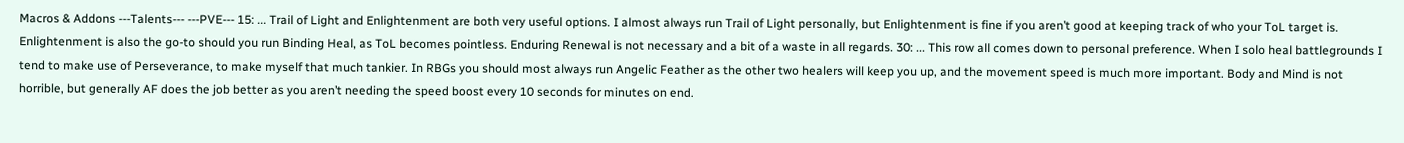Macros & Addons ---Talents--- ---PVE--- 15: ... Trail of Light and Enlightenment are both very useful options. I almost always run Trail of Light personally, but Enlightenment is fine if you aren’t good at keeping track of who your ToL target is. Enlightenment is also the go-to should you run Binding Heal, as ToL becomes pointless. Enduring Renewal is not necessary and a bit of a waste in all regards. 30: ... This row all comes down to personal preference. When I solo heal battlegrounds I tend to make use of Perseverance, to make myself that much tankier. In RBGs you should most always run Angelic Feather as the other two healers will keep you up, and the movement speed is much more important. Body and Mind is not horrible, but generally AF does the job better as you aren’t needing the speed boost every 10 seconds for minutes on end.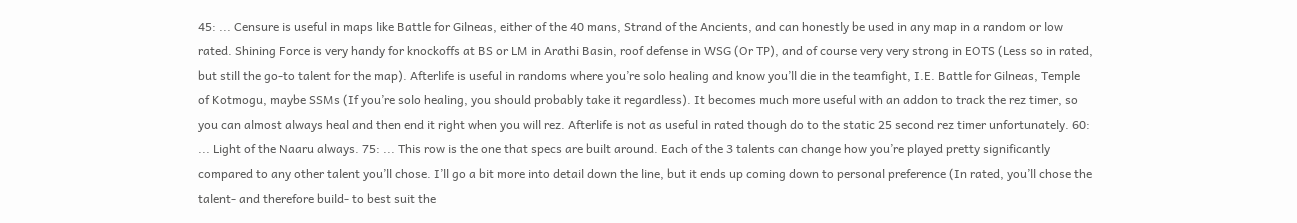45: ... Censure is useful in maps like Battle for Gilneas, either of the 40 mans, Strand of the Ancients, and can honestly be used in any map in a random or low rated. Shining Force is very handy for knockoffs at BS or LM in Arathi Basin, roof defense in WSG (Or TP), and of course very very strong in EOTS (Less so in rated, but still the go-to talent for the map). Afterlife is useful in randoms where you’re solo healing and know you’ll die in the teamfight, I.E. Battle for Gilneas, Temple of Kotmogu, maybe SSMs (If you’re solo healing, you should probably take it regardless). It becomes much more useful with an addon to track the rez timer, so you can almost always heal and then end it right when you will rez. Afterlife is not as useful in rated though do to the static 25 second rez timer unfortunately. 60: ... Light of the Naaru always. 75: ... This row is the one that specs are built around. Each of the 3 talents can change how you’re played pretty significantly compared to any other talent you’ll chose. I’ll go a bit more into detail down the line, but it ends up coming down to personal preference (In rated, you’ll chose the talent- and therefore build- to best suit the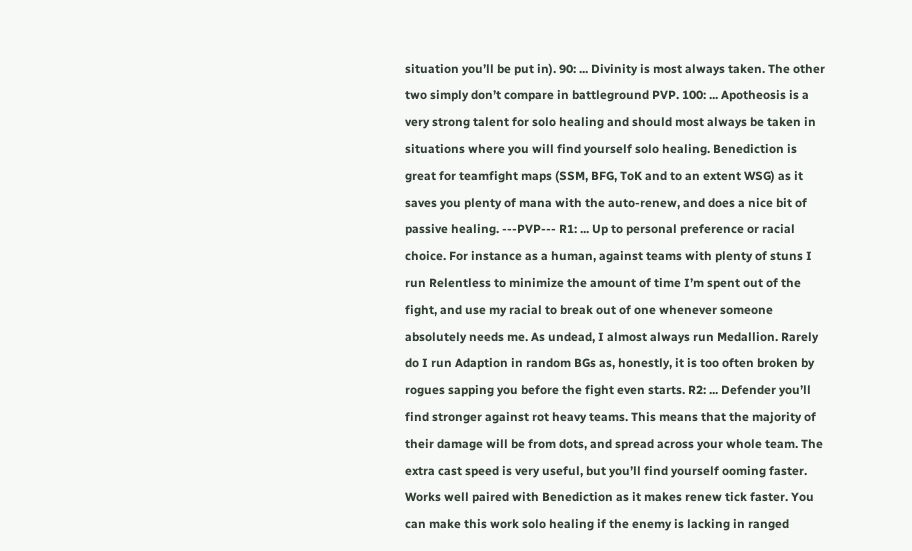situation you’ll be put in). 90: ... Divinity is most always taken. The other two simply don’t compare in battleground PVP. 100: ... Apotheosis is a very strong talent for solo healing and should most always be taken in situations where you will find yourself solo healing. Benediction is great for teamfight maps (SSM, BFG, ToK and to an extent WSG) as it saves you plenty of mana with the auto-renew, and does a nice bit of passive healing. ---PVP--- R1: ... Up to personal preference or racial choice. For instance as a human, against teams with plenty of stuns I run Relentless to minimize the amount of time I’m spent out of the fight, and use my racial to break out of one whenever someone absolutely needs me. As undead, I almost always run Medallion. Rarely do I run Adaption in random BGs as, honestly, it is too often broken by rogues sapping you before the fight even starts. R2: ... Defender you’ll find stronger against rot heavy teams. This means that the majority of their damage will be from dots, and spread across your whole team. The extra cast speed is very useful, but you’ll find yourself ooming faster. Works well paired with Benediction as it makes renew tick faster. You can make this work solo healing if the enemy is lacking in ranged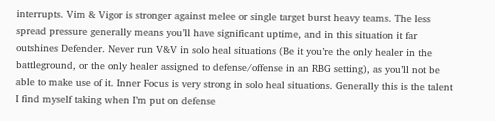interrupts. Vim & Vigor is stronger against melee or single target burst heavy teams. The less spread pressure generally means you’ll have significant uptime, and in this situation it far outshines Defender. Never run V&V in solo heal situations (Be it you’re the only healer in the battleground, or the only healer assigned to defense/offense in an RBG setting), as you’ll not be able to make use of it. Inner Focus is very strong in solo heal situations. Generally this is the talent I find myself taking when I’m put on defense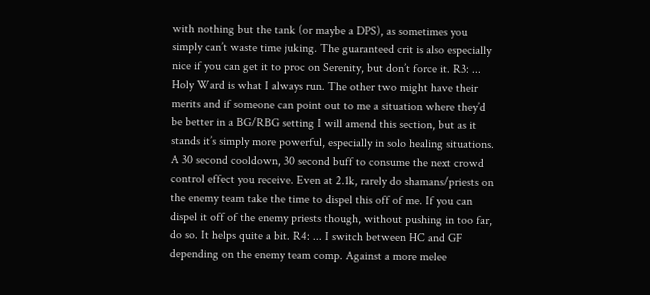with nothing but the tank (or maybe a DPS), as sometimes you simply can’t waste time juking. The guaranteed crit is also especially nice if you can get it to proc on Serenity, but don’t force it. R3: ... Holy Ward is what I always run. The other two might have their merits and if someone can point out to me a situation where they’d be better in a BG/RBG setting I will amend this section, but as it stands it’s simply more powerful, especially in solo healing situations. A 30 second cooldown, 30 second buff to consume the next crowd control effect you receive. Even at 2.1k, rarely do shamans/priests on the enemy team take the time to dispel this off of me. If you can dispel it off of the enemy priests though, without pushing in too far, do so. It helps quite a bit. R4: ... I switch between HC and GF depending on the enemy team comp. Against a more melee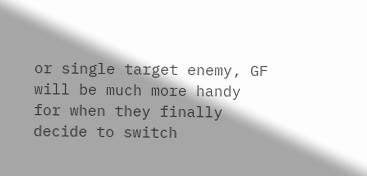or single target enemy, GF will be much more handy for when they finally decide to switch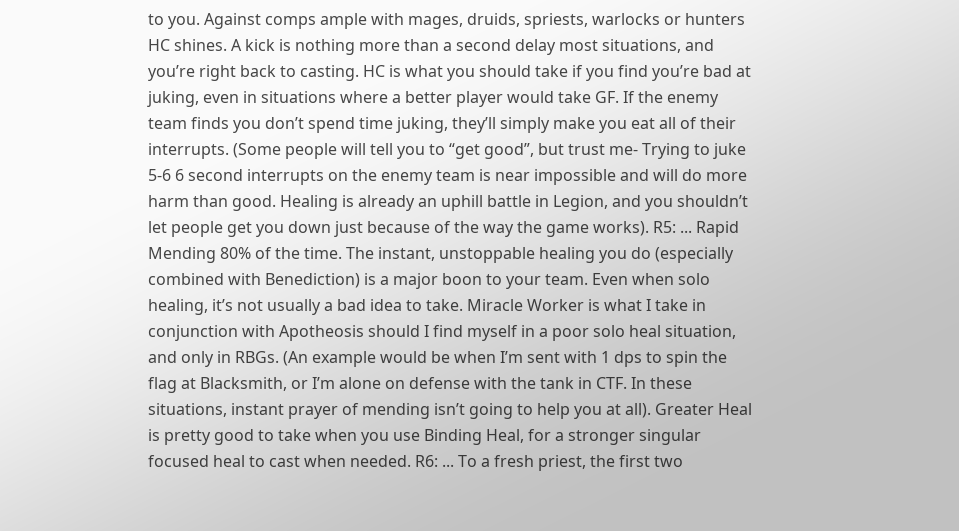to you. Against comps ample with mages, druids, spriests, warlocks or hunters HC shines. A kick is nothing more than a second delay most situations, and you’re right back to casting. HC is what you should take if you find you’re bad at juking, even in situations where a better player would take GF. If the enemy team finds you don’t spend time juking, they’ll simply make you eat all of their interrupts. (Some people will tell you to “get good”, but trust me- Trying to juke 5-6 6 second interrupts on the enemy team is near impossible and will do more harm than good. Healing is already an uphill battle in Legion, and you shouldn’t let people get you down just because of the way the game works). R5: ... Rapid Mending 80% of the time. The instant, unstoppable healing you do (especially combined with Benediction) is a major boon to your team. Even when solo healing, it’s not usually a bad idea to take. Miracle Worker is what I take in conjunction with Apotheosis should I find myself in a poor solo heal situation, and only in RBGs. (An example would be when I’m sent with 1 dps to spin the flag at Blacksmith, or I’m alone on defense with the tank in CTF. In these situations, instant prayer of mending isn’t going to help you at all). Greater Heal is pretty good to take when you use Binding Heal, for a stronger singular focused heal to cast when needed. R6: ... To a fresh priest, the first two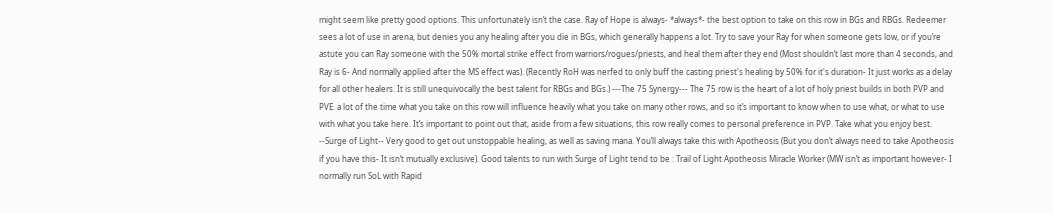might seem like pretty good options. This unfortunately isn’t the case. Ray of Hope is always- *always*- the best option to take on this row in BGs and RBGs. Redeemer sees a lot of use in arena, but denies you any healing after you die in BGs, which generally happens a lot. Try to save your Ray for when someone gets low, or if you’re astute you can Ray someone with the 50% mortal strike effect from warriors/rogues/priests, and heal them after they end (Most shouldn’t last more than 4 seconds, and Ray is 6- And normally applied after the MS effect was). (Recently RoH was nerfed to only buff the casting priest's healing by 50% for it's duration- It just works as a delay for all other healers. It is still unequivocally the best talent for RBGs and BGs.) ---The 75 Synergy--- The 75 row is the heart of a lot of holy priest builds in both PVP and PVE. a lot of the time what you take on this row will influence heavily what you take on many other rows, and so it’s important to know when to use what, or what to use with what you take here. It’s important to point out that, aside from a few situations, this row really comes to personal preference in PVP. Take what you enjoy best. --Surge of Light-- Very good to get out unstoppable healing, as well as saving mana. You’ll always take this with Apotheosis (But you don’t always need to take Apotheosis if you have this- It isn’t mutually exclusive). Good talents to run with Surge of Light tend to be : Trail of Light Apotheosis Miracle Worker (MW isn’t as important however- I normally run SoL with Rapid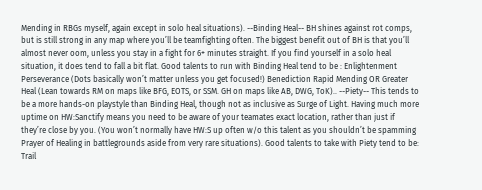Mending in RBGs myself, again except in solo heal situations). --Binding Heal-- BH shines against rot comps, but is still strong in any map where you’ll be teamfighting often. The biggest benefit out of BH is that you’ll almost never oom, unless you stay in a fight for 6+ minutes straight. If you find yourself in a solo heal situation, it does tend to fall a bit flat. Good talents to run with Binding Heal tend to be : Enlightenment Perseverance (Dots basically won’t matter unless you get focused!) Benediction Rapid Mending OR Greater Heal (Lean towards RM on maps like BFG, EOTS, or SSM. GH on maps like AB, DWG, ToK).. --Piety-- This tends to be a more hands-on playstyle than Binding Heal, though not as inclusive as Surge of Light. Having much more uptime on HW:Sanctify means you need to be aware of your teamates exact location, rather than just if they’re close by you. (You won’t normally have HW:S up often w/o this talent as you shouldn’t be spamming Prayer of Healing in battlegrounds aside from very rare situations). Good talents to take with Piety tend to be: Trail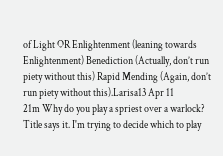of Light OR Enlightenment (leaning towards Enlightenment) Benediction (Actually, don’t run piety without this) Rapid Mending (Again, don’t run piety without this).Larisa13 Apr 11
21m Why do you play a spriest over a warlock? Title says it. I'm trying to decide which to play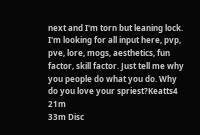next and I'm torn but leaning lock. I'm looking for all input here, pvp, pve, lore, mogs, aesthetics, fun factor, skill factor. Just tell me why you people do what you do. Why do you love your spriest?Keatts4 21m
33m Disc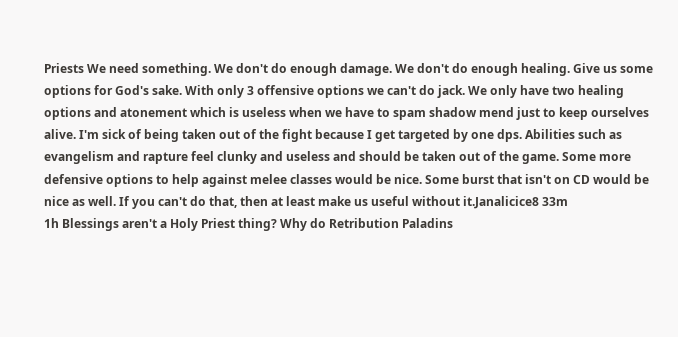Priests We need something. We don't do enough damage. We don't do enough healing. Give us some options for God's sake. With only 3 offensive options we can't do jack. We only have two healing options and atonement which is useless when we have to spam shadow mend just to keep ourselves alive. I'm sick of being taken out of the fight because I get targeted by one dps. Abilities such as evangelism and rapture feel clunky and useless and should be taken out of the game. Some more defensive options to help against melee classes would be nice. Some burst that isn't on CD would be nice as well. If you can't do that, then at least make us useful without it.Janalicice8 33m
1h Blessings aren't a Holy Priest thing? Why do Retribution Paladins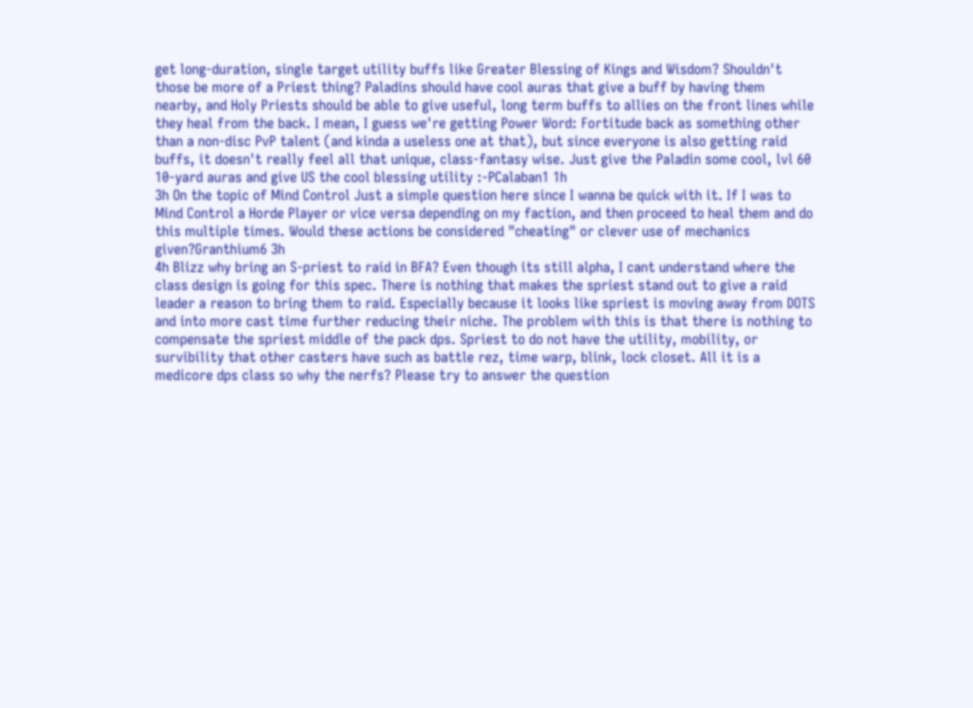get long-duration, single target utility buffs like Greater Blessing of Kings and Wisdom? Shouldn't those be more of a Priest thing? Paladins should have cool auras that give a buff by having them nearby, and Holy Priests should be able to give useful, long term buffs to allies on the front lines while they heal from the back. I mean, I guess we're getting Power Word: Fortitude back as something other than a non-disc PvP talent (and kinda a useless one at that), but since everyone is also getting raid buffs, it doesn't really feel all that unique, class-fantasy wise. Just give the Paladin some cool, lvl 60 10-yard auras and give US the cool blessing utility :-PCalaban1 1h
3h On the topic of Mind Control Just a simple question here since I wanna be quick with it. If I was to Mind Control a Horde Player or vice versa depending on my faction, and then proceed to heal them and do this multiple times. Would these actions be considered "cheating" or clever use of mechanics given?Granthium6 3h
4h Blizz why bring an S-priest to raid in BFA? Even though its still alpha, I cant understand where the class design is going for this spec. There is nothing that makes the spriest stand out to give a raid leader a reason to bring them to raid. Especially because it looks like spriest is moving away from DOTS and into more cast time further reducing their niche. The problem with this is that there is nothing to compensate the spriest middle of the pack dps. Spriest to do not have the utility, mobility, or survibility that other casters have such as battle rez, time warp, blink, lock closet. All it is a medicore dps class so why the nerfs? Please try to answer the question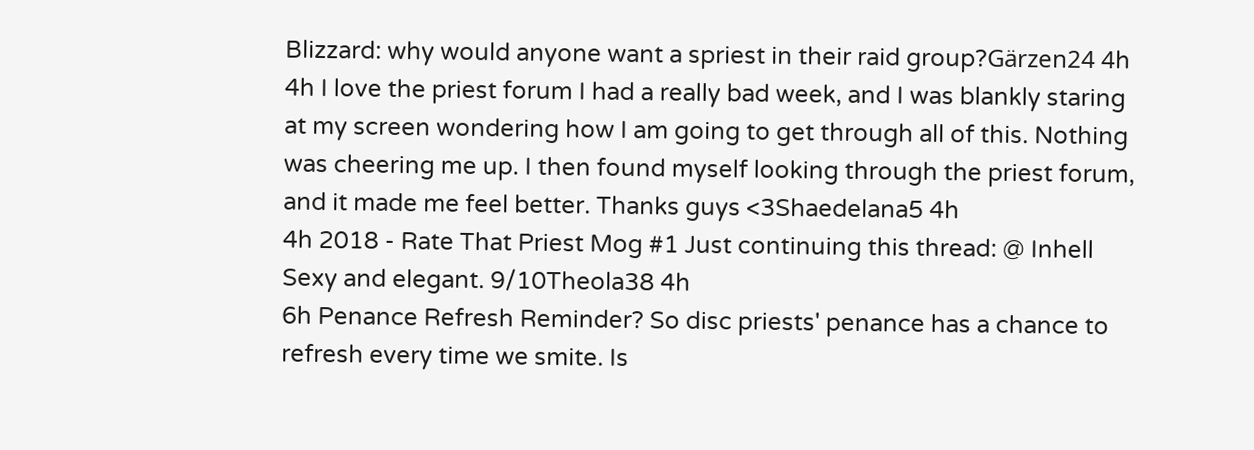Blizzard: why would anyone want a spriest in their raid group?Gärzen24 4h
4h I love the priest forum I had a really bad week, and I was blankly staring at my screen wondering how I am going to get through all of this. Nothing was cheering me up. I then found myself looking through the priest forum, and it made me feel better. Thanks guys <3Shaedelana5 4h
4h 2018 - Rate That Priest Mog #1 Just continuing this thread: @ Inhell Sexy and elegant. 9/10Theola38 4h
6h Penance Refresh Reminder? So disc priests' penance has a chance to refresh every time we smite. Is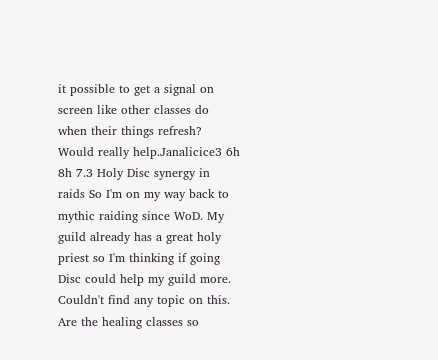it possible to get a signal on screen like other classes do when their things refresh? Would really help.Janalicice3 6h
8h 7.3 Holy Disc synergy in raids So I'm on my way back to mythic raiding since WoD. My guild already has a great holy priest so I'm thinking if going Disc could help my guild more. Couldn't find any topic on this. Are the healing classes so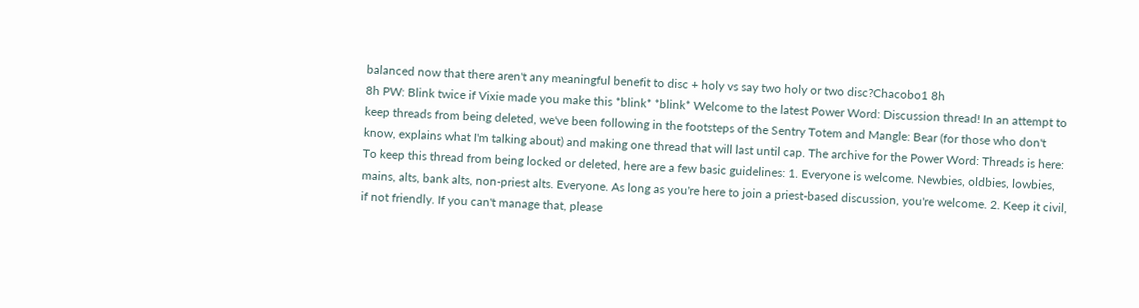balanced now that there aren't any meaningful benefit to disc + holy vs say two holy or two disc?Chacobo1 8h
8h PW: Blink twice if Vixie made you make this *blink* *blink* Welcome to the latest Power Word: Discussion thread! In an attempt to keep threads from being deleted, we've been following in the footsteps of the Sentry Totem and Mangle: Bear (for those who don't know, explains what I'm talking about) and making one thread that will last until cap. The archive for the Power Word: Threads is here: To keep this thread from being locked or deleted, here are a few basic guidelines: 1. Everyone is welcome. Newbies, oldbies, lowbies, mains, alts, bank alts, non-priest alts. Everyone. As long as you're here to join a priest-based discussion, you're welcome. 2. Keep it civil, if not friendly. If you can't manage that, please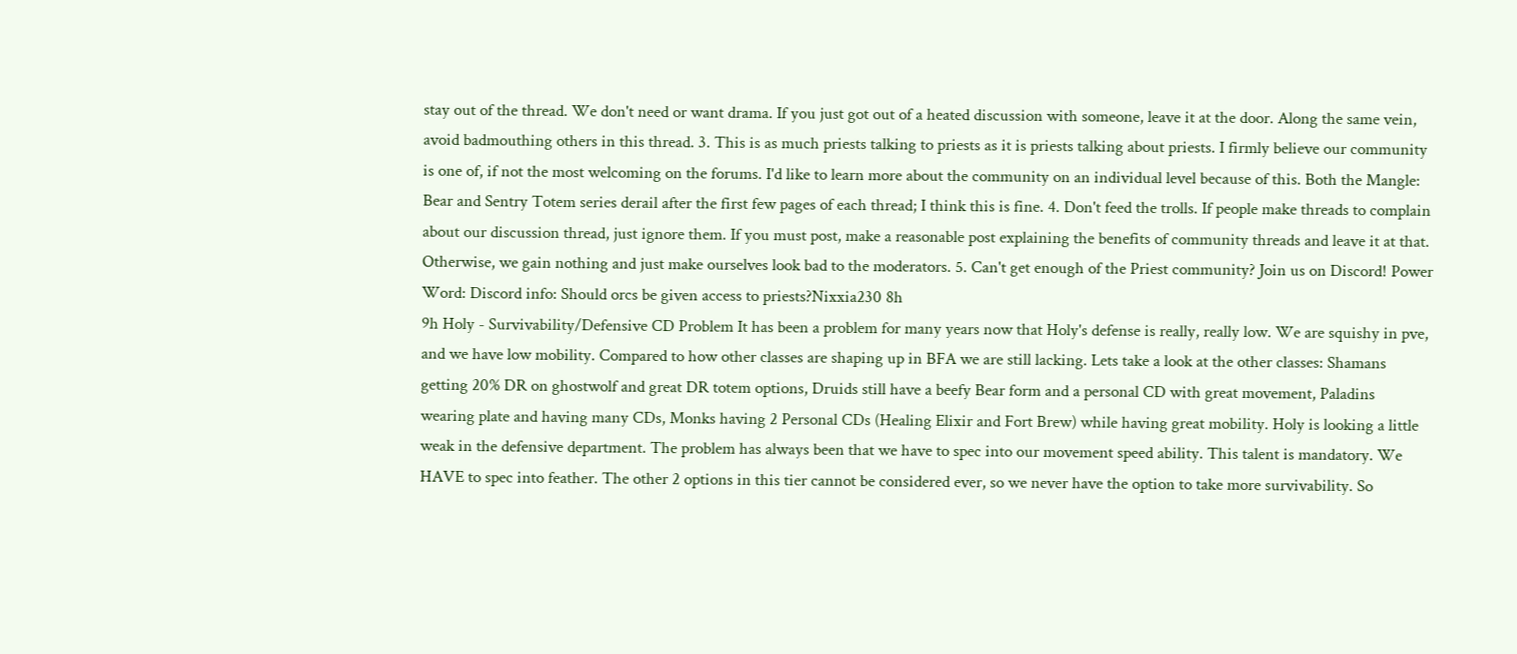stay out of the thread. We don't need or want drama. If you just got out of a heated discussion with someone, leave it at the door. Along the same vein, avoid badmouthing others in this thread. 3. This is as much priests talking to priests as it is priests talking about priests. I firmly believe our community is one of, if not the most welcoming on the forums. I'd like to learn more about the community on an individual level because of this. Both the Mangle: Bear and Sentry Totem series derail after the first few pages of each thread; I think this is fine. 4. Don't feed the trolls. If people make threads to complain about our discussion thread, just ignore them. If you must post, make a reasonable post explaining the benefits of community threads and leave it at that. Otherwise, we gain nothing and just make ourselves look bad to the moderators. 5. Can't get enough of the Priest community? Join us on Discord! Power Word: Discord info: Should orcs be given access to priests?Nixxia230 8h
9h Holy - Survivability/Defensive CD Problem It has been a problem for many years now that Holy's defense is really, really low. We are squishy in pve, and we have low mobility. Compared to how other classes are shaping up in BFA we are still lacking. Lets take a look at the other classes: Shamans getting 20% DR on ghostwolf and great DR totem options, Druids still have a beefy Bear form and a personal CD with great movement, Paladins wearing plate and having many CDs, Monks having 2 Personal CDs (Healing Elixir and Fort Brew) while having great mobility. Holy is looking a little weak in the defensive department. The problem has always been that we have to spec into our movement speed ability. This talent is mandatory. We HAVE to spec into feather. The other 2 options in this tier cannot be considered ever, so we never have the option to take more survivability. So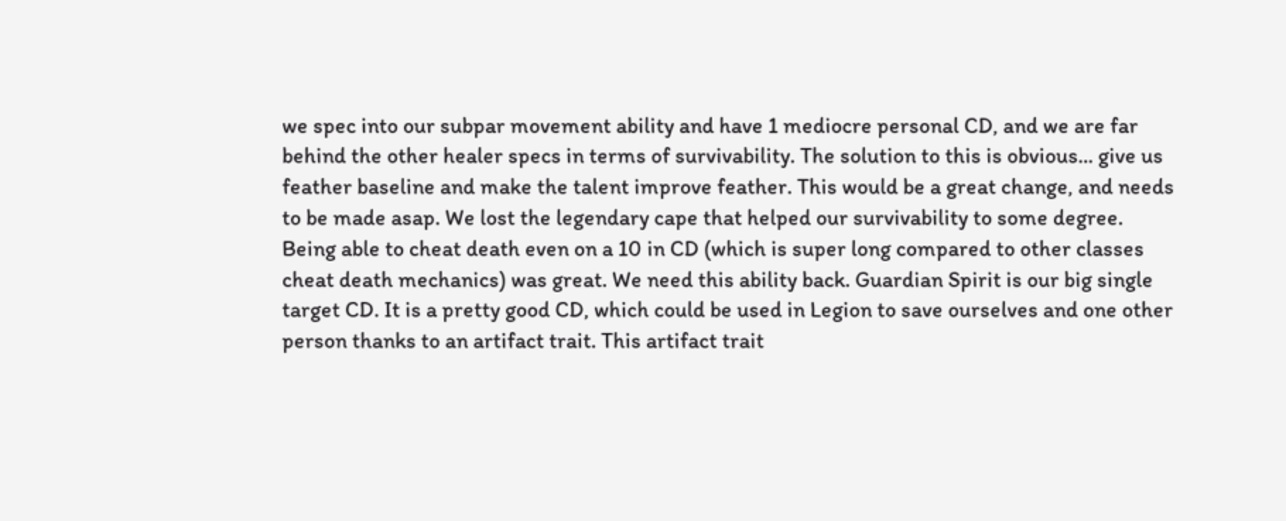we spec into our subpar movement ability and have 1 mediocre personal CD, and we are far behind the other healer specs in terms of survivability. The solution to this is obvious... give us feather baseline and make the talent improve feather. This would be a great change, and needs to be made asap. We lost the legendary cape that helped our survivability to some degree. Being able to cheat death even on a 10 in CD (which is super long compared to other classes cheat death mechanics) was great. We need this ability back. Guardian Spirit is our big single target CD. It is a pretty good CD, which could be used in Legion to save ourselves and one other person thanks to an artifact trait. This artifact trait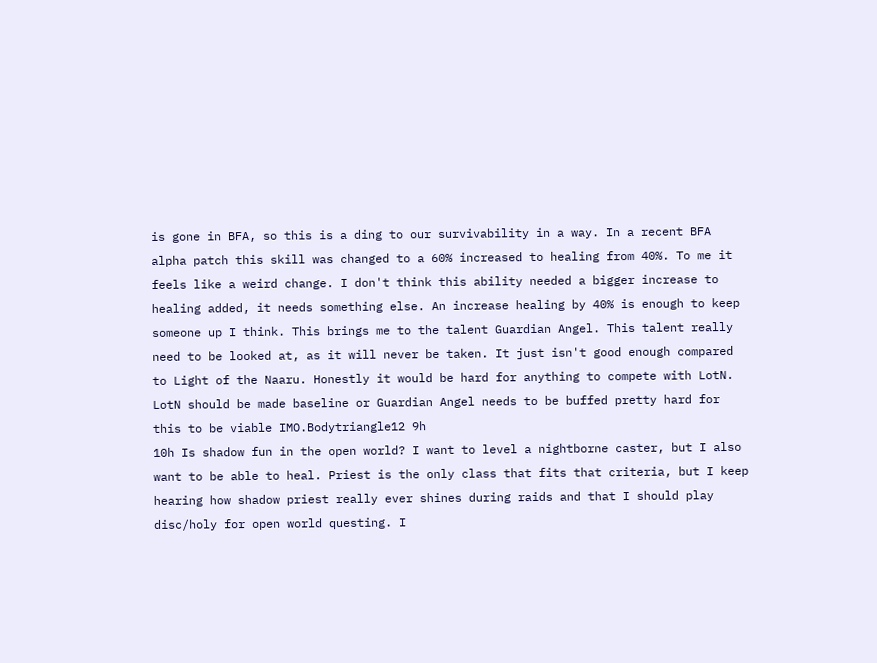is gone in BFA, so this is a ding to our survivability in a way. In a recent BFA alpha patch this skill was changed to a 60% increased to healing from 40%. To me it feels like a weird change. I don't think this ability needed a bigger increase to healing added, it needs something else. An increase healing by 40% is enough to keep someone up I think. This brings me to the talent Guardian Angel. This talent really need to be looked at, as it will never be taken. It just isn't good enough compared to Light of the Naaru. Honestly it would be hard for anything to compete with LotN. LotN should be made baseline or Guardian Angel needs to be buffed pretty hard for this to be viable IMO.Bodytriangle12 9h
10h Is shadow fun in the open world? I want to level a nightborne caster, but I also want to be able to heal. Priest is the only class that fits that criteria, but I keep hearing how shadow priest really ever shines during raids and that I should play disc/holy for open world questing. I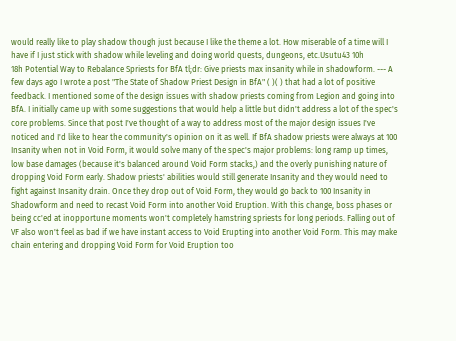would really like to play shadow though just because I like the theme a lot. How miserable of a time will I have if I just stick with shadow while leveling and doing world quests, dungeons, etc.Usutu43 10h
18h Potential Way to Rebalance Spriests for BfA tl;dr: Give priests max insanity while in shadowform. --- A few days ago I wrote a post "The State of Shadow Priest Design in BfA" ( )( ) that had a lot of positive feedback. I mentioned some of the design issues with shadow priests coming from Legion and going into BfA. I initially came up with some suggestions that would help a little but didn't address a lot of the spec's core problems. Since that post I've thought of a way to address most of the major design issues I've noticed and I'd like to hear the community's opinion on it as well. If BfA shadow priests were always at 100 Insanity when not in Void Form, it would solve many of the spec's major problems: long ramp up times, low base damages (because it's balanced around Void Form stacks,) and the overly punishing nature of dropping Void Form early. Shadow priests' abilities would still generate Insanity and they would need to fight against Insanity drain. Once they drop out of Void Form, they would go back to 100 Insanity in Shadowform and need to recast Void Form into another Void Eruption. With this change, boss phases or being cc'ed at inopportune moments won't completely hamstring spriests for long periods. Falling out of VF also won't feel as bad if we have instant access to Void Erupting into another Void Form. This may make chain entering and dropping Void Form for Void Eruption too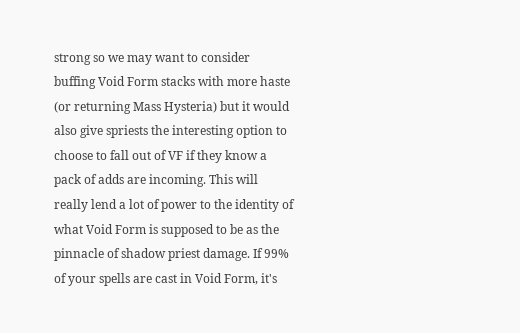strong so we may want to consider buffing Void Form stacks with more haste (or returning Mass Hysteria) but it would also give spriests the interesting option to choose to fall out of VF if they know a pack of adds are incoming. This will really lend a lot of power to the identity of what Void Form is supposed to be as the pinnacle of shadow priest damage. If 99% of your spells are cast in Void Form, it's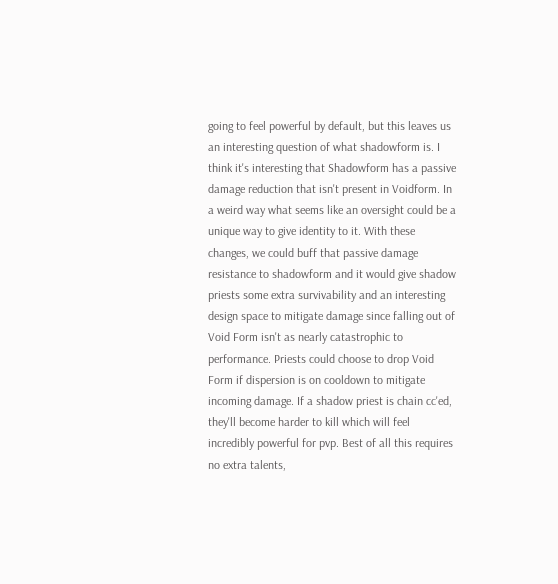going to feel powerful by default, but this leaves us an interesting question of what shadowform is. I think it's interesting that Shadowform has a passive damage reduction that isn't present in Voidform. In a weird way what seems like an oversight could be a unique way to give identity to it. With these changes, we could buff that passive damage resistance to shadowform and it would give shadow priests some extra survivability and an interesting design space to mitigate damage since falling out of Void Form isn't as nearly catastrophic to performance. Priests could choose to drop Void Form if dispersion is on cooldown to mitigate incoming damage. If a shadow priest is chain cc'ed, they'll become harder to kill which will feel incredibly powerful for pvp. Best of all this requires no extra talents,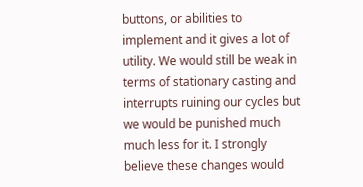buttons, or abilities to implement and it gives a lot of utility. We would still be weak in terms of stationary casting and interrupts ruining our cycles but we would be punished much much less for it. I strongly believe these changes would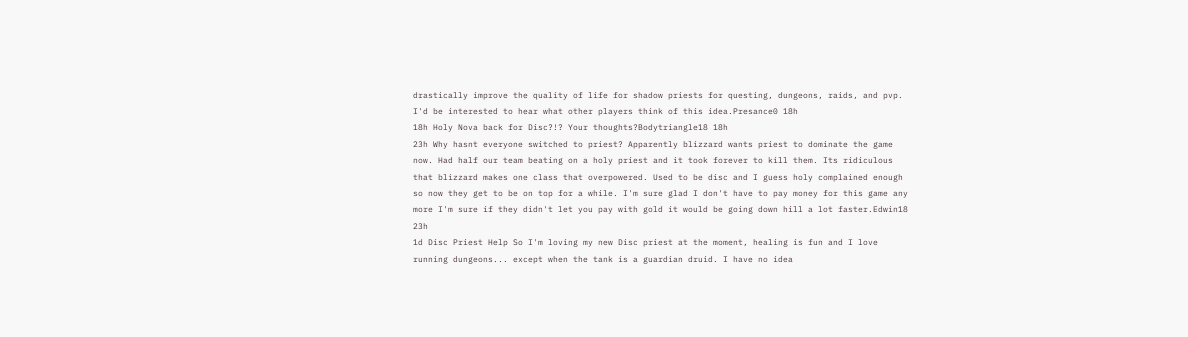drastically improve the quality of life for shadow priests for questing, dungeons, raids, and pvp. I'd be interested to hear what other players think of this idea.Presance0 18h
18h Holy Nova back for Disc?!? Your thoughts?Bodytriangle18 18h
23h Why hasnt everyone switched to priest? Apparently blizzard wants priest to dominate the game now. Had half our team beating on a holy priest and it took forever to kill them. Its ridiculous that blizzard makes one class that overpowered. Used to be disc and I guess holy complained enough so now they get to be on top for a while. I'm sure glad I don't have to pay money for this game any more I'm sure if they didn't let you pay with gold it would be going down hill a lot faster.Edwin18 23h
1d Disc Priest Help So I'm loving my new Disc priest at the moment, healing is fun and I love running dungeons... except when the tank is a guardian druid. I have no idea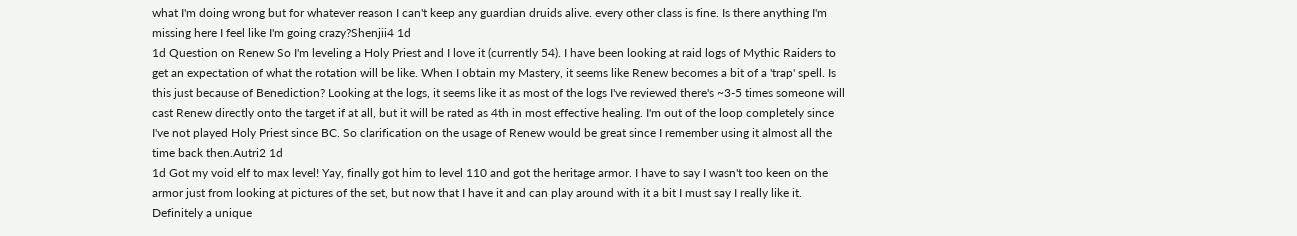what I'm doing wrong but for whatever reason I can't keep any guardian druids alive. every other class is fine. Is there anything I'm missing here I feel like I'm going crazy?Shenjii4 1d
1d Question on Renew So I'm leveling a Holy Priest and I love it (currently 54). I have been looking at raid logs of Mythic Raiders to get an expectation of what the rotation will be like. When I obtain my Mastery, it seems like Renew becomes a bit of a 'trap' spell. Is this just because of Benediction? Looking at the logs, it seems like it as most of the logs I've reviewed there's ~3-5 times someone will cast Renew directly onto the target if at all, but it will be rated as 4th in most effective healing. I'm out of the loop completely since I've not played Holy Priest since BC. So clarification on the usage of Renew would be great since I remember using it almost all the time back then.Autri2 1d
1d Got my void elf to max level! Yay, finally got him to level 110 and got the heritage armor. I have to say I wasn't too keen on the armor just from looking at pictures of the set, but now that I have it and can play around with it a bit I must say I really like it. Definitely a unique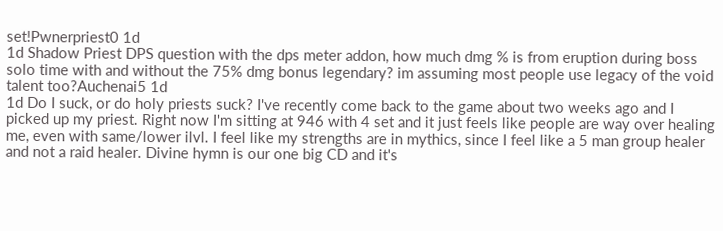set!Pwnerpriest0 1d
1d Shadow Priest DPS question with the dps meter addon, how much dmg % is from eruption during boss solo time with and without the 75% dmg bonus legendary? im assuming most people use legacy of the void talent too?Auchenai5 1d
1d Do I suck, or do holy priests suck? I've recently come back to the game about two weeks ago and I picked up my priest. Right now I'm sitting at 946 with 4 set and it just feels like people are way over healing me, even with same/lower ilvl. I feel like my strengths are in mythics, since I feel like a 5 man group healer and not a raid healer. Divine hymn is our one big CD and it's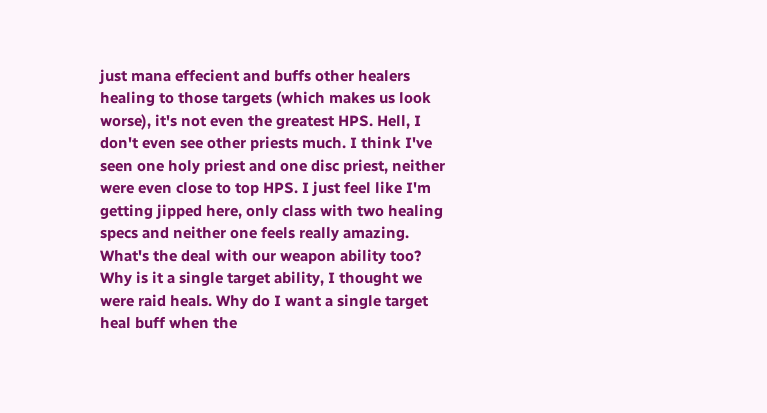just mana effecient and buffs other healers healing to those targets (which makes us look worse), it's not even the greatest HPS. Hell, I don't even see other priests much. I think I've seen one holy priest and one disc priest, neither were even close to top HPS. I just feel like I'm getting jipped here, only class with two healing specs and neither one feels really amazing. What's the deal with our weapon ability too? Why is it a single target ability, I thought we were raid heals. Why do I want a single target heal buff when the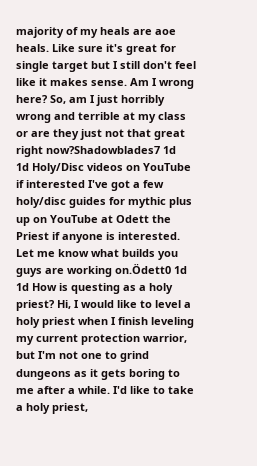majority of my heals are aoe heals. Like sure it's great for single target but I still don't feel like it makes sense. Am I wrong here? So, am I just horribly wrong and terrible at my class or are they just not that great right now?Shadowblades7 1d
1d Holy/Disc videos on YouTube if interested I've got a few holy/disc guides for mythic plus up on YouTube at Odett the Priest if anyone is interested. Let me know what builds you guys are working on.Ödett0 1d
1d How is questing as a holy priest? Hi, I would like to level a holy priest when I finish leveling my current protection warrior, but I'm not one to grind dungeons as it gets boring to me after a while. I'd like to take a holy priest,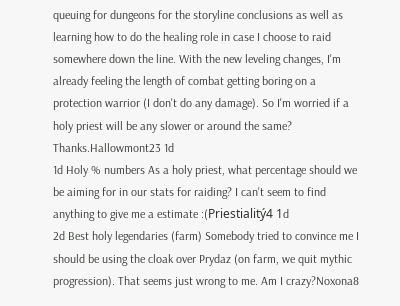queuing for dungeons for the storyline conclusions as well as learning how to do the healing role in case I choose to raid somewhere down the line. With the new leveling changes, I'm already feeling the length of combat getting boring on a protection warrior (I don't do any damage). So I'm worried if a holy priest will be any slower or around the same? Thanks.Hallowmont23 1d
1d Holy % numbers As a holy priest, what percentage should we be aiming for in our stats for raiding? I can't seem to find anything to give me a estimate :(Priestialitý4 1d
2d Best holy legendaries (farm) Somebody tried to convince me I should be using the cloak over Prydaz (on farm, we quit mythic progression). That seems just wrong to me. Am I crazy?Noxona8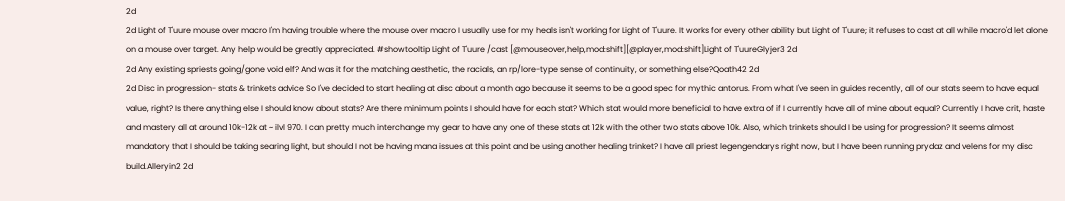2d
2d Light of T'uure mouse over macro I'm having trouble where the mouse over macro I usually use for my heals isn't working for Light of T'uure. It works for every other ability but Light of T'uure; it refuses to cast at all while macro'd let alone on a mouse over target. Any help would be greatly appreciated. #showtooltip Light of T'uure /cast [@mouseover,help,mod:shift][@player,mod:shift]Light of T'uureGlyjer3 2d
2d Any existing spriests going/gone void elf? And was it for the matching aesthetic, the racials, an rp/lore-type sense of continuity, or something else?Qoath42 2d
2d Disc in progression- stats & trinkets advice So I've decided to start healing at disc about a month ago because it seems to be a good spec for mythic antorus. From what I've seen in guides recently, all of our stats seem to have equal value, right? Is there anything else I should know about stats? Are there minimum points I should have for each stat? Which stat would more beneficial to have extra of if I currently have all of mine about equal? Currently I have crit, haste and mastery all at around 10k-12k at ~ ilvl 970. I can pretty much interchange my gear to have any one of these stats at 12k with the other two stats above 10k. Also, which trinkets should I be using for progression? It seems almost mandatory that I should be taking searing light, but should I not be having mana issues at this point and be using another healing trinket? I have all priest legengendarys right now, but I have been running prydaz and velens for my disc build.Alleryin2 2d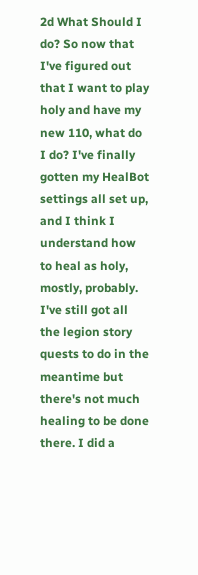2d What Should I do? So now that I've figured out that I want to play holy and have my new 110, what do I do? I've finally gotten my HealBot settings all set up, and I think I understand how to heal as holy, mostly, probably. I've still got all the legion story quests to do in the meantime but there's not much healing to be done there. I did a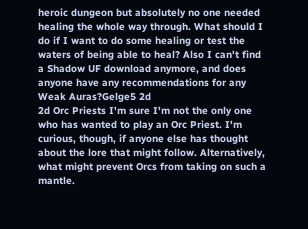heroic dungeon but absolutely no one needed healing the whole way through. What should I do if I want to do some healing or test the waters of being able to heal? Also I can't find a Shadow UF download anymore, and does anyone have any recommendations for any Weak Auras?Gelge5 2d
2d Orc Priests I'm sure I'm not the only one who has wanted to play an Orc Priest. I'm curious, though, if anyone else has thought about the lore that might follow. Alternatively, what might prevent Orcs from taking on such a mantle.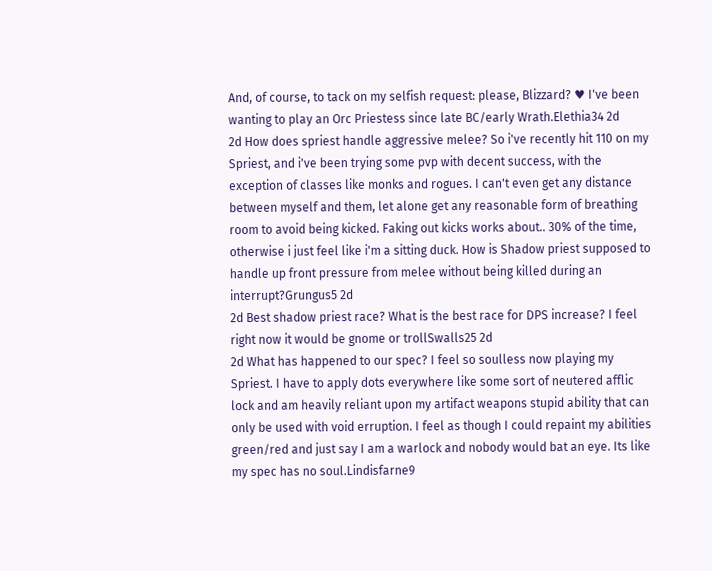And, of course, to tack on my selfish request: please, Blizzard? ♥ I've been wanting to play an Orc Priestess since late BC/early Wrath.Elethia34 2d
2d How does spriest handle aggressive melee? So i've recently hit 110 on my Spriest, and i've been trying some pvp with decent success, with the exception of classes like monks and rogues. I can't even get any distance between myself and them, let alone get any reasonable form of breathing room to avoid being kicked. Faking out kicks works about.. 30% of the time, otherwise i just feel like i'm a sitting duck. How is Shadow priest supposed to handle up front pressure from melee without being killed during an interrupt?Grungus5 2d
2d Best shadow priest race? What is the best race for DPS increase? I feel right now it would be gnome or trollSwalls25 2d
2d What has happened to our spec? I feel so soulless now playing my Spriest. I have to apply dots everywhere like some sort of neutered afflic lock and am heavily reliant upon my artifact weapons stupid ability that can only be used with void erruption. I feel as though I could repaint my abilities green/red and just say I am a warlock and nobody would bat an eye. Its like my spec has no soul.Lindisfarne9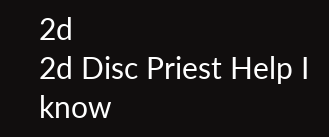2d
2d Disc Priest Help I know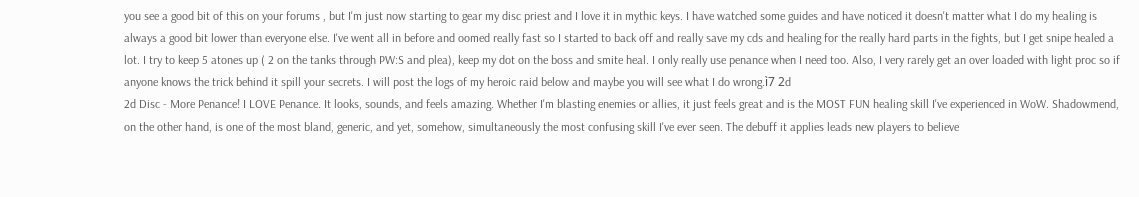you see a good bit of this on your forums , but I'm just now starting to gear my disc priest and I love it in mythic keys. I have watched some guides and have noticed it doesn't matter what I do my healing is always a good bit lower than everyone else. I've went all in before and oomed really fast so I started to back off and really save my cds and healing for the really hard parts in the fights, but I get snipe healed a lot. I try to keep 5 atones up ( 2 on the tanks through PW:S and plea), keep my dot on the boss and smite heal. I only really use penance when I need too. Also, I very rarely get an over loaded with light proc so if anyone knows the trick behind it spill your secrets. I will post the logs of my heroic raid below and maybe you will see what I do wrong.ì7 2d
2d Disc - More Penance! I LOVE Penance. It looks, sounds, and feels amazing. Whether I'm blasting enemies or allies, it just feels great and is the MOST FUN healing skill I've experienced in WoW. Shadowmend, on the other hand, is one of the most bland, generic, and yet, somehow, simultaneously the most confusing skill I've ever seen. The debuff it applies leads new players to believe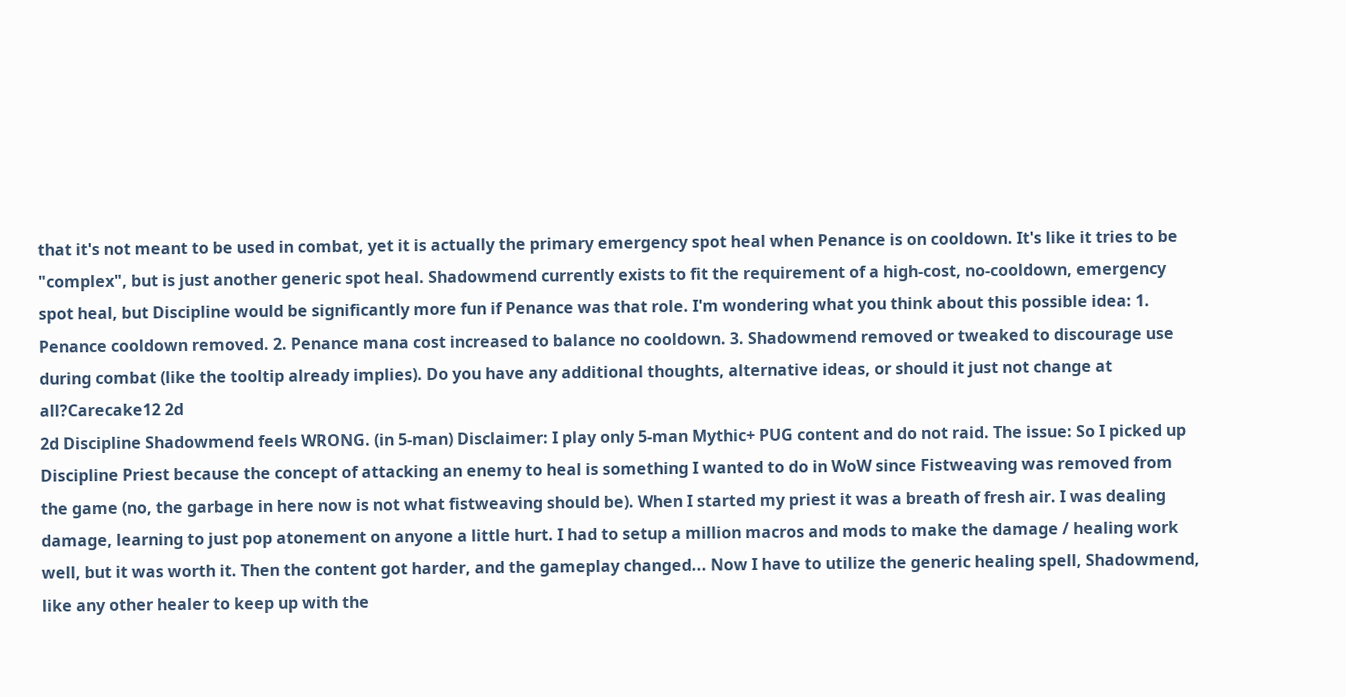that it's not meant to be used in combat, yet it is actually the primary emergency spot heal when Penance is on cooldown. It's like it tries to be "complex", but is just another generic spot heal. Shadowmend currently exists to fit the requirement of a high-cost, no-cooldown, emergency spot heal, but Discipline would be significantly more fun if Penance was that role. I'm wondering what you think about this possible idea: 1. Penance cooldown removed. 2. Penance mana cost increased to balance no cooldown. 3. Shadowmend removed or tweaked to discourage use during combat (like the tooltip already implies). Do you have any additional thoughts, alternative ideas, or should it just not change at all?Carecake12 2d
2d Discipline Shadowmend feels WRONG. (in 5-man) Disclaimer: I play only 5-man Mythic+ PUG content and do not raid. The issue: So I picked up Discipline Priest because the concept of attacking an enemy to heal is something I wanted to do in WoW since Fistweaving was removed from the game (no, the garbage in here now is not what fistweaving should be). When I started my priest it was a breath of fresh air. I was dealing damage, learning to just pop atonement on anyone a little hurt. I had to setup a million macros and mods to make the damage / healing work well, but it was worth it. Then the content got harder, and the gameplay changed... Now I have to utilize the generic healing spell, Shadowmend, like any other healer to keep up with the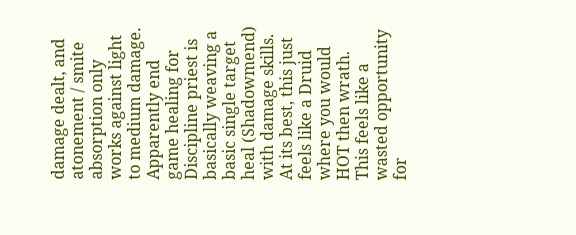damage dealt, and atonement / smite absorption only works against light to medium damage. Apparently end game healing for Discipline priest is basically weaving a basic single target heal (Shadowmend) with damage skills. At its best, this just feels like a Druid where you would HOT then wrath. This feels like a wasted opportunity for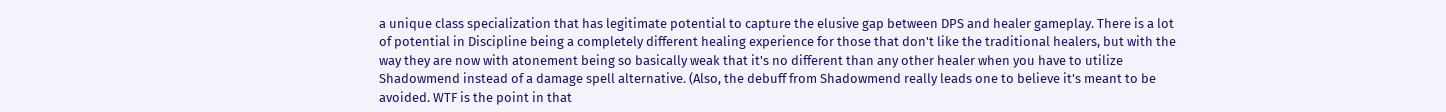a unique class specialization that has legitimate potential to capture the elusive gap between DPS and healer gameplay. There is a lot of potential in Discipline being a completely different healing experience for those that don't like the traditional healers, but with the way they are now with atonement being so basically weak that it's no different than any other healer when you have to utilize Shadowmend instead of a damage spell alternative. (Also, the debuff from Shadowmend really leads one to believe it's meant to be avoided. WTF is the point in that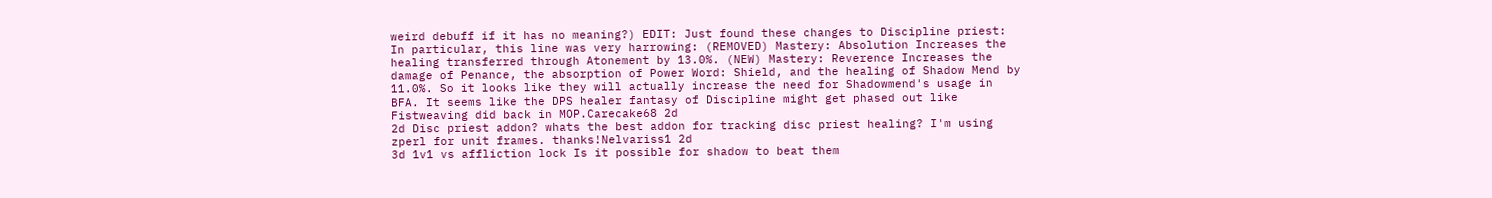weird debuff if it has no meaning?) EDIT: Just found these changes to Discipline priest: In particular, this line was very harrowing: (REMOVED) Mastery: Absolution Increases the healing transferred through Atonement by 13.0%. (NEW) Mastery: Reverence Increases the damage of Penance, the absorption of Power Word: Shield, and the healing of Shadow Mend by 11.0%. So it looks like they will actually increase the need for Shadowmend's usage in BFA. It seems like the DPS healer fantasy of Discipline might get phased out like Fistweaving did back in MOP.Carecake68 2d
2d Disc priest addon? whats the best addon for tracking disc priest healing? I'm using zperl for unit frames. thanks!Nelvariss1 2d
3d 1v1 vs affliction lock Is it possible for shadow to beat them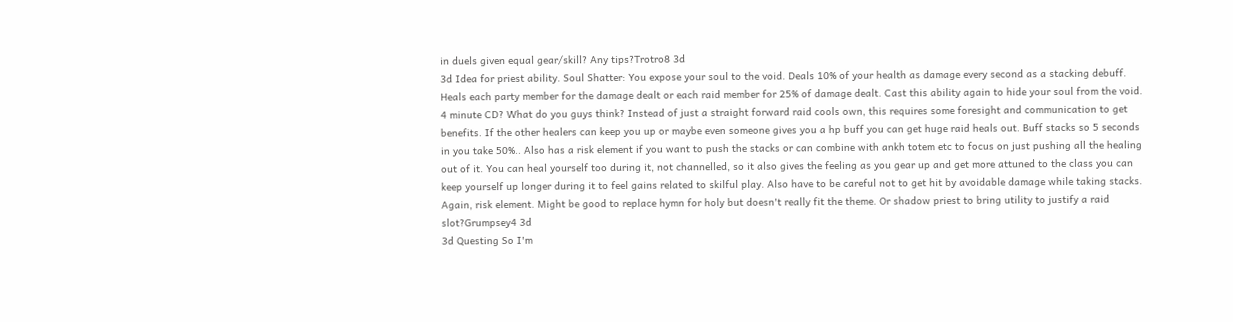in duels given equal gear/skill? Any tips?Trotro8 3d
3d Idea for priest ability. Soul Shatter: You expose your soul to the void. Deals 10% of your health as damage every second as a stacking debuff. Heals each party member for the damage dealt or each raid member for 25% of damage dealt. Cast this ability again to hide your soul from the void. 4 minute CD? What do you guys think? Instead of just a straight forward raid cools own, this requires some foresight and communication to get benefits. If the other healers can keep you up or maybe even someone gives you a hp buff you can get huge raid heals out. Buff stacks so 5 seconds in you take 50%.. Also has a risk element if you want to push the stacks or can combine with ankh totem etc to focus on just pushing all the healing out of it. You can heal yourself too during it, not channelled, so it also gives the feeling as you gear up and get more attuned to the class you can keep yourself up longer during it to feel gains related to skilful play. Also have to be careful not to get hit by avoidable damage while taking stacks. Again, risk element. Might be good to replace hymn for holy but doesn't really fit the theme. Or shadow priest to bring utility to justify a raid slot?Grumpsey4 3d
3d Questing So I'm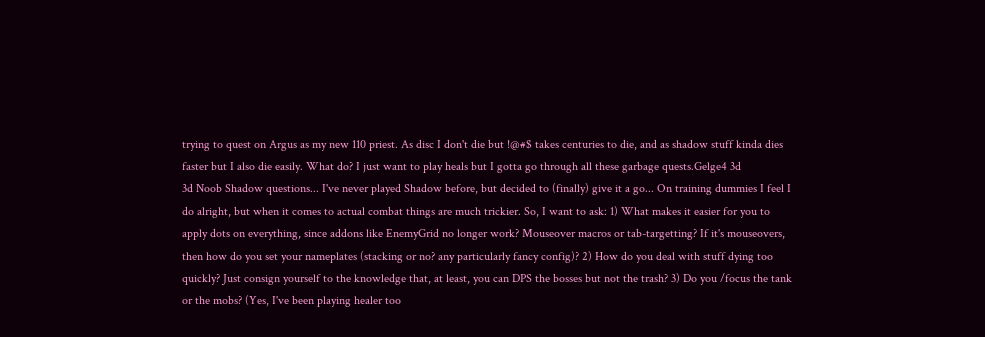trying to quest on Argus as my new 110 priest. As disc I don't die but !@#$ takes centuries to die, and as shadow stuff kinda dies faster but I also die easily. What do? I just want to play heals but I gotta go through all these garbage quests.Gelge4 3d
3d Noob Shadow questions... I've never played Shadow before, but decided to (finally) give it a go... On training dummies I feel I do alright, but when it comes to actual combat things are much trickier. So, I want to ask: 1) What makes it easier for you to apply dots on everything, since addons like EnemyGrid no longer work? Mouseover macros or tab-targetting? If it's mouseovers, then how do you set your nameplates (stacking or no? any particularly fancy config)? 2) How do you deal with stuff dying too quickly? Just consign yourself to the knowledge that, at least, you can DPS the bosses but not the trash? 3) Do you /focus the tank or the mobs? (Yes, I've been playing healer too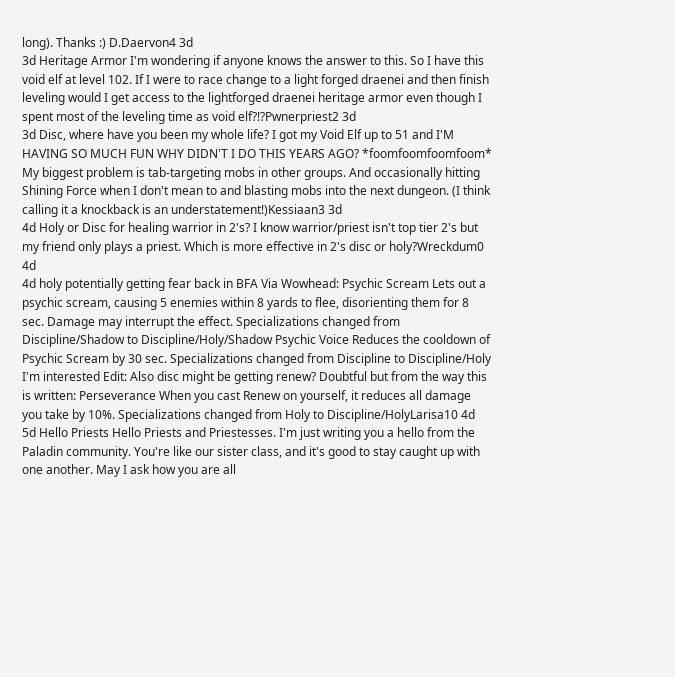long). Thanks :) D.Daervon4 3d
3d Heritage Armor I'm wondering if anyone knows the answer to this. So I have this void elf at level 102. If I were to race change to a light forged draenei and then finish leveling would I get access to the lightforged draenei heritage armor even though I spent most of the leveling time as void elf?!?Pwnerpriest2 3d
3d Disc, where have you been my whole life? I got my Void Elf up to 51 and I'M HAVING SO MUCH FUN WHY DIDN'T I DO THIS YEARS AGO? *foomfoomfoomfoom* My biggest problem is tab-targeting mobs in other groups. And occasionally hitting Shining Force when I don't mean to and blasting mobs into the next dungeon. (I think calling it a knockback is an understatement!)Kessiaan3 3d
4d Holy or Disc for healing warrior in 2's? I know warrior/priest isn't top tier 2's but my friend only plays a priest. Which is more effective in 2's disc or holy?Wreckdum0 4d
4d holy potentially getting fear back in BFA Via Wowhead: Psychic Scream Lets out a psychic scream, causing 5 enemies within 8 yards to flee, disorienting them for 8 sec. Damage may interrupt the effect. Specializations changed from Discipline/Shadow to Discipline/Holy/Shadow Psychic Voice Reduces the cooldown of Psychic Scream by 30 sec. Specializations changed from Discipline to Discipline/Holy I'm interested Edit: Also disc might be getting renew? Doubtful but from the way this is written: Perseverance When you cast Renew on yourself, it reduces all damage you take by 10%. Specializations changed from Holy to Discipline/HolyLarisa10 4d
5d Hello Priests Hello Priests and Priestesses. I'm just writing you a hello from the Paladin community. You're like our sister class, and it's good to stay caught up with one another. May I ask how you are all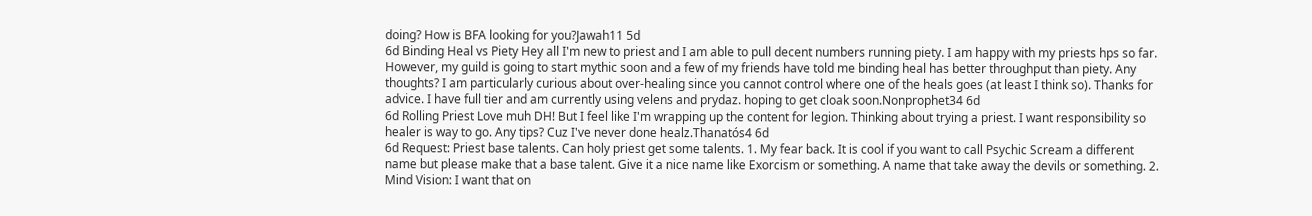doing? How is BFA looking for you?Jawah11 5d
6d Binding Heal vs Piety Hey all I'm new to priest and I am able to pull decent numbers running piety. I am happy with my priests hps so far. However, my guild is going to start mythic soon and a few of my friends have told me binding heal has better throughput than piety. Any thoughts? I am particularly curious about over-healing since you cannot control where one of the heals goes (at least I think so). Thanks for advice. I have full tier and am currently using velens and prydaz. hoping to get cloak soon.Nonprophet34 6d
6d Rolling Priest Love muh DH! But I feel like I'm wrapping up the content for legion. Thinking about trying a priest. I want responsibility so healer is way to go. Any tips? Cuz I've never done healz.Thanatós4 6d
6d Request: Priest base talents. Can holy priest get some talents. 1. My fear back. It is cool if you want to call Psychic Scream a different name but please make that a base talent. Give it a nice name like Exorcism or something. A name that take away the devils or something. 2. Mind Vision: I want that on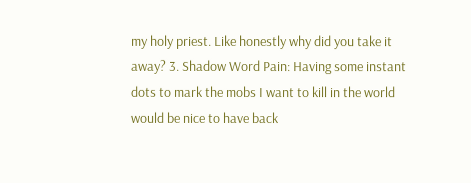my holy priest. Like honestly why did you take it away? 3. Shadow Word Pain: Having some instant dots to mark the mobs I want to kill in the world would be nice to have back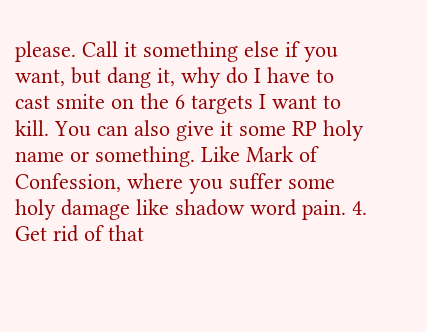please. Call it something else if you want, but dang it, why do I have to cast smite on the 6 targets I want to kill. You can also give it some RP holy name or something. Like Mark of Confession, where you suffer some holy damage like shadow word pain. 4. Get rid of that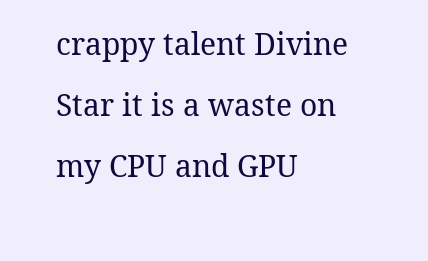crappy talent Divine Star it is a waste on my CPU and GPU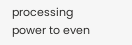processing power to even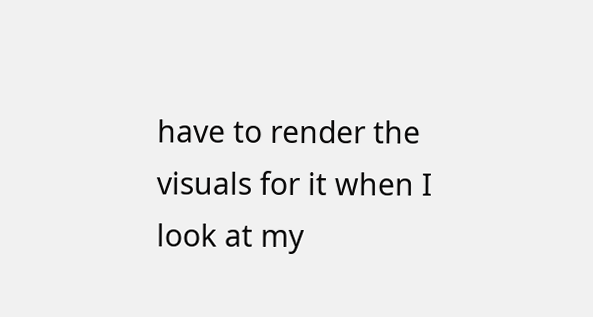have to render the visuals for it when I look at my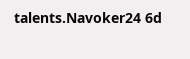talents.Navoker24 6d